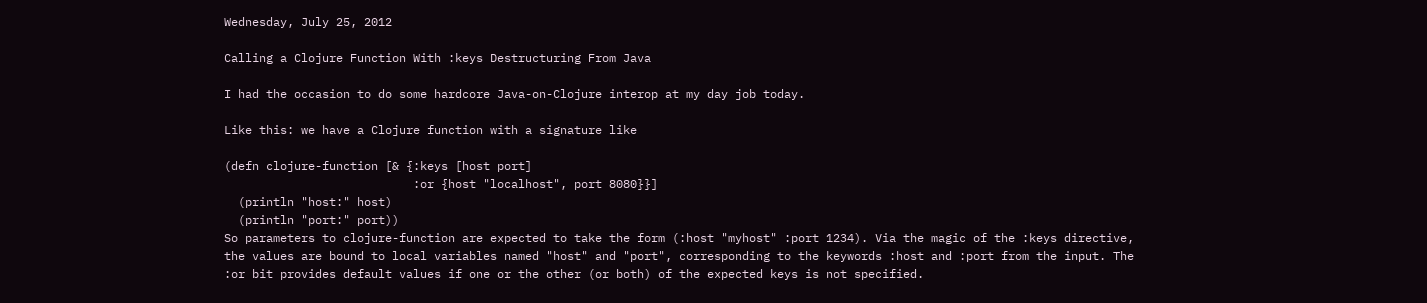Wednesday, July 25, 2012

Calling a Clojure Function With :keys Destructuring From Java

I had the occasion to do some hardcore Java-on-Clojure interop at my day job today.

Like this: we have a Clojure function with a signature like

(defn clojure-function [& {:keys [host port]
                           :or {host "localhost", port 8080}}]
  (println "host:" host)
  (println "port:" port))
So parameters to clojure-function are expected to take the form (:host "myhost" :port 1234). Via the magic of the :keys directive, the values are bound to local variables named "host" and "port", corresponding to the keywords :host and :port from the input. The :or bit provides default values if one or the other (or both) of the expected keys is not specified.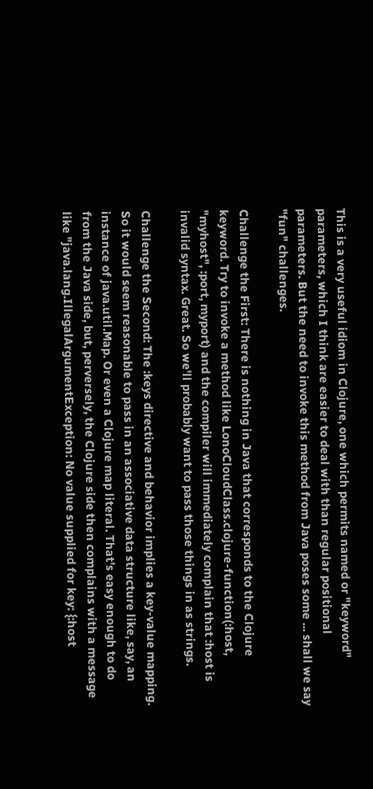This is a very useful idiom in Clojure, one which permits named or "keyword" parameters, which I think are easier to deal with than regular positional parameters. But the need to invoke this method from Java poses some ... shall we say "fun" challenges.

Challenge the First: There is nothing in Java that corresponds to the Clojure keyword. Try to invoke a method like LonoCloudClass.clojure-function(:host, "myhost", :port, myport) and the compiler will immediately complain that :host is invalid syntax. Great. So we'll probably want to pass those things in as strings.

Challenge the Second: The :keys directive and behavior implies a key-value mapping. So it would seem reasonable to pass in an associative data structure like, say, an instance of java.util.Map. Or even a Clojure map literal. That's easy enough to do from the Java side, but, perversely, the Clojure side then complains with a message like "java.lang.IllegalArgumentException: No value supplied for key: {:host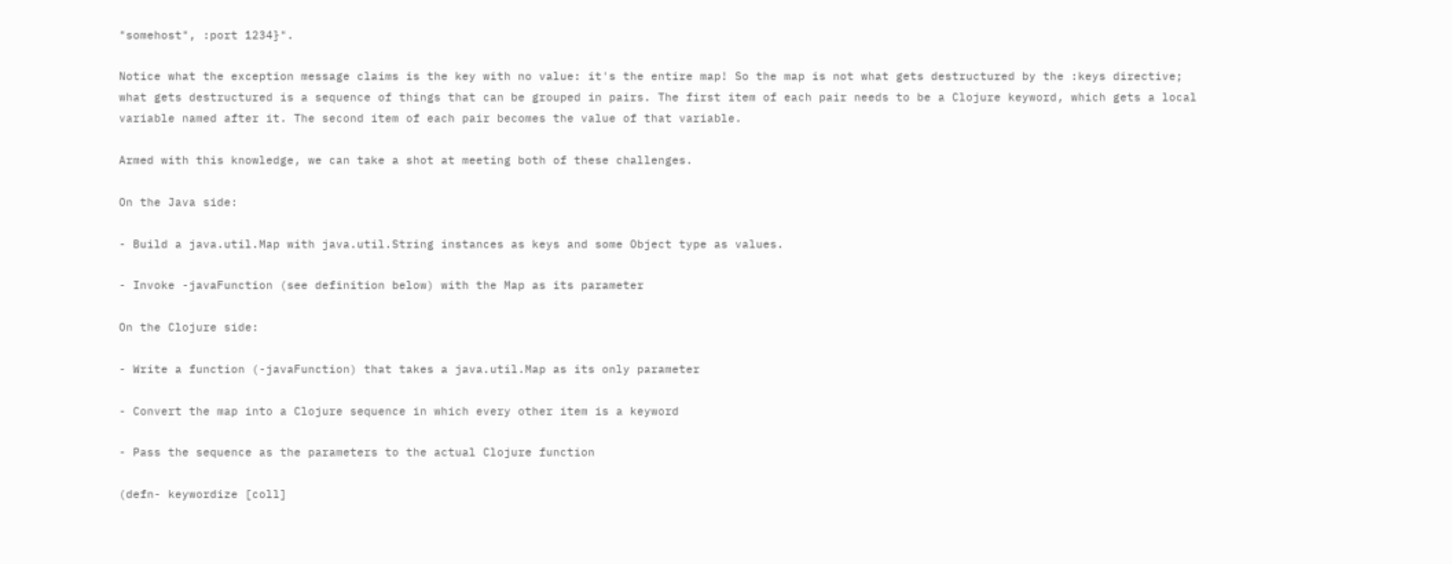"somehost", :port 1234}".

Notice what the exception message claims is the key with no value: it's the entire map! So the map is not what gets destructured by the :keys directive; what gets destructured is a sequence of things that can be grouped in pairs. The first item of each pair needs to be a Clojure keyword, which gets a local variable named after it. The second item of each pair becomes the value of that variable.

Armed with this knowledge, we can take a shot at meeting both of these challenges.

On the Java side:

- Build a java.util.Map with java.util.String instances as keys and some Object type as values.

- Invoke -javaFunction (see definition below) with the Map as its parameter

On the Clojure side:

- Write a function (-javaFunction) that takes a java.util.Map as its only parameter

- Convert the map into a Clojure sequence in which every other item is a keyword

- Pass the sequence as the parameters to the actual Clojure function

(defn- keywordize [coll]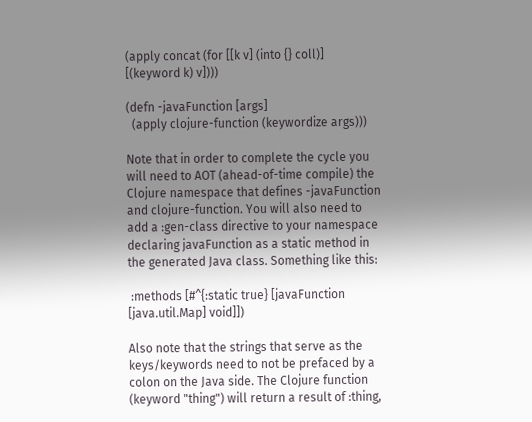(apply concat (for [[k v] (into {} coll)] [(keyword k) v])))

(defn -javaFunction [args]
  (apply clojure-function (keywordize args)))

Note that in order to complete the cycle you will need to AOT (ahead-of-time compile) the Clojure namespace that defines -javaFunction and clojure-function. You will also need to add a :gen-class directive to your namespace declaring javaFunction as a static method in the generated Java class. Something like this:

 :methods [#^{:static true} [javaFunction [java.util.Map] void]])

Also note that the strings that serve as the keys/keywords need to not be prefaced by a colon on the Java side. The Clojure function (keyword "thing") will return a result of :thing,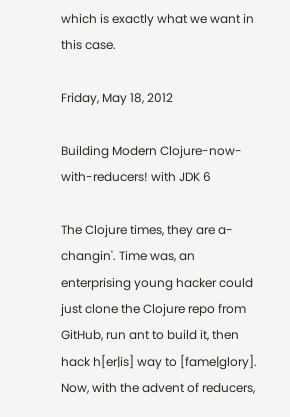which is exactly what we want in this case.

Friday, May 18, 2012

Building Modern Clojure-now-with-reducers! with JDK 6

The Clojure times, they are a-changin'. Time was, an enterprising young hacker could just clone the Clojure repo from GitHub, run ant to build it, then hack h[er|is] way to [fame|glory]. Now, with the advent of reducers,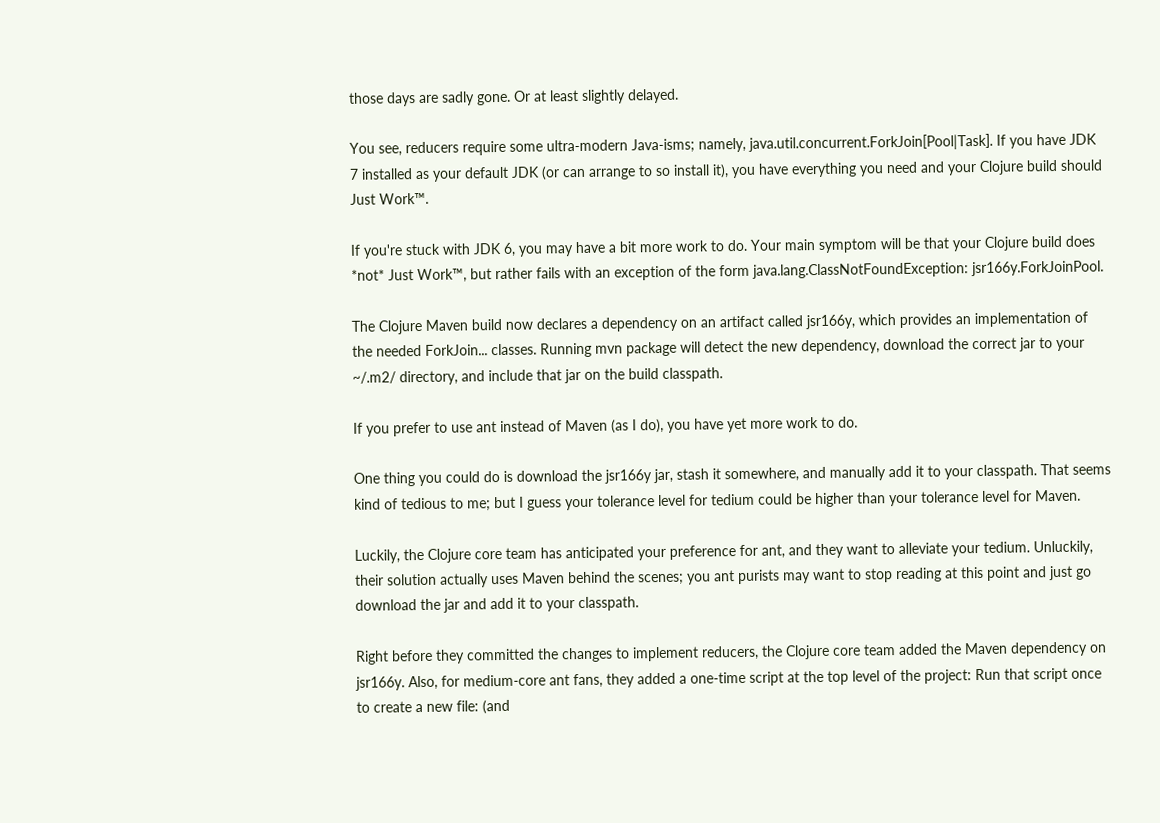those days are sadly gone. Or at least slightly delayed.

You see, reducers require some ultra-modern Java-isms; namely, java.util.concurrent.ForkJoin[Pool|Task]. If you have JDK 7 installed as your default JDK (or can arrange to so install it), you have everything you need and your Clojure build should Just Work™.

If you're stuck with JDK 6, you may have a bit more work to do. Your main symptom will be that your Clojure build does *not* Just Work™, but rather fails with an exception of the form java.lang.ClassNotFoundException: jsr166y.ForkJoinPool.

The Clojure Maven build now declares a dependency on an artifact called jsr166y, which provides an implementation of the needed ForkJoin... classes. Running mvn package will detect the new dependency, download the correct jar to your ~/.m2/ directory, and include that jar on the build classpath.

If you prefer to use ant instead of Maven (as I do), you have yet more work to do.

One thing you could do is download the jsr166y jar, stash it somewhere, and manually add it to your classpath. That seems kind of tedious to me; but I guess your tolerance level for tedium could be higher than your tolerance level for Maven.

Luckily, the Clojure core team has anticipated your preference for ant, and they want to alleviate your tedium. Unluckily, their solution actually uses Maven behind the scenes; you ant purists may want to stop reading at this point and just go download the jar and add it to your classpath.

Right before they committed the changes to implement reducers, the Clojure core team added the Maven dependency on jsr166y. Also, for medium-core ant fans, they added a one-time script at the top level of the project: Run that script once to create a new file: (and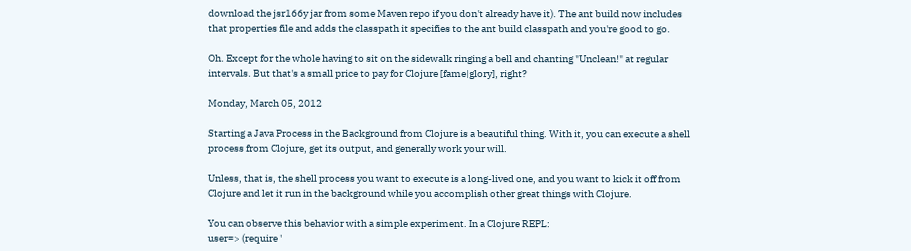download the jsr166y jar from some Maven repo if you don't already have it). The ant build now includes that properties file and adds the classpath it specifies to the ant build classpath and you're good to go.

Oh. Except for the whole having to sit on the sidewalk ringing a bell and chanting "Unclean!" at regular intervals. But that's a small price to pay for Clojure [fame|glory], right?

Monday, March 05, 2012

Starting a Java Process in the Background from Clojure is a beautiful thing. With it, you can execute a shell process from Clojure, get its output, and generally work your will.

Unless, that is, the shell process you want to execute is a long-lived one, and you want to kick it off from Clojure and let it run in the background while you accomplish other great things with Clojure.

You can observe this behavior with a simple experiment. In a Clojure REPL:
user=> (require '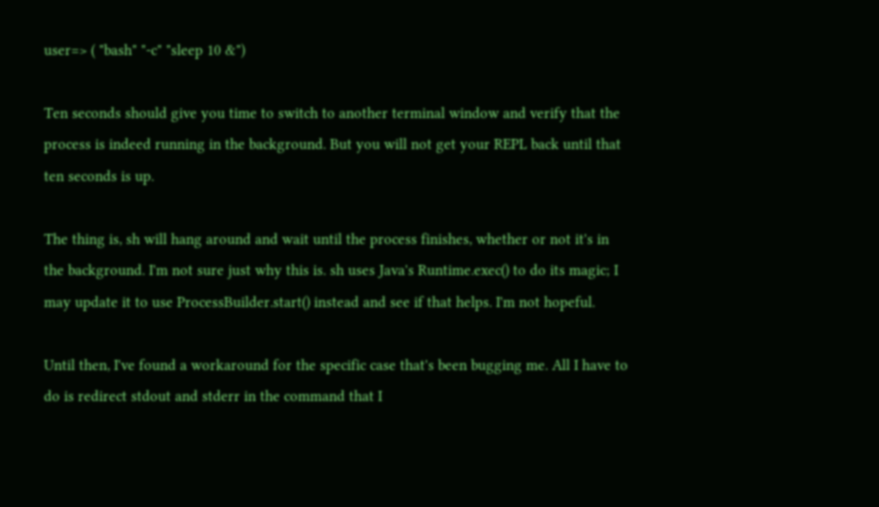user=> ( "bash" "-c" "sleep 10 &")

Ten seconds should give you time to switch to another terminal window and verify that the process is indeed running in the background. But you will not get your REPL back until that ten seconds is up.

The thing is, sh will hang around and wait until the process finishes, whether or not it's in the background. I'm not sure just why this is. sh uses Java's Runtime.exec() to do its magic; I may update it to use ProcessBuilder.start() instead and see if that helps. I'm not hopeful.

Until then, I've found a workaround for the specific case that's been bugging me. All I have to do is redirect stdout and stderr in the command that I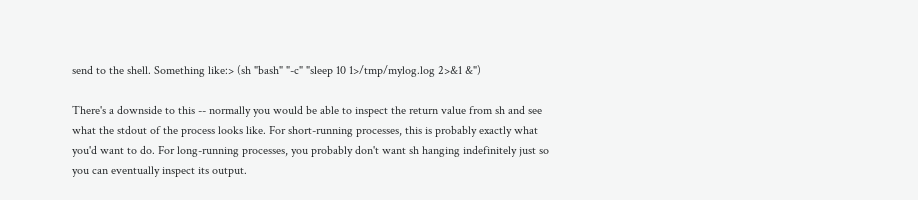send to the shell. Something like:> (sh "bash" "-c" "sleep 10 1>/tmp/mylog.log 2>&1 &")

There's a downside to this -- normally you would be able to inspect the return value from sh and see what the stdout of the process looks like. For short-running processes, this is probably exactly what you'd want to do. For long-running processes, you probably don't want sh hanging indefinitely just so you can eventually inspect its output.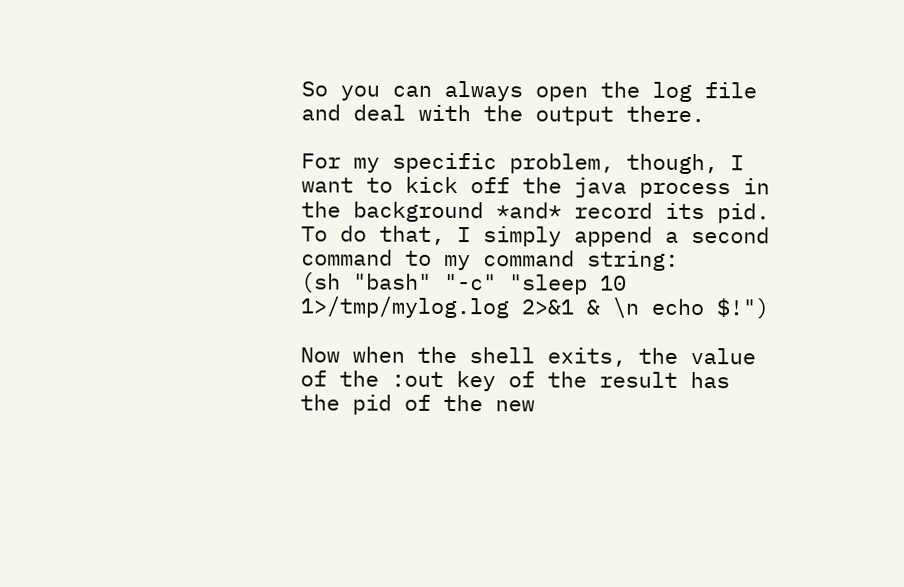So you can always open the log file and deal with the output there.

For my specific problem, though, I want to kick off the java process in the background *and* record its pid. To do that, I simply append a second command to my command string:
(sh "bash" "-c" "sleep 10 1>/tmp/mylog.log 2>&1 & \n echo $!")

Now when the shell exits, the value of the :out key of the result has the pid of the new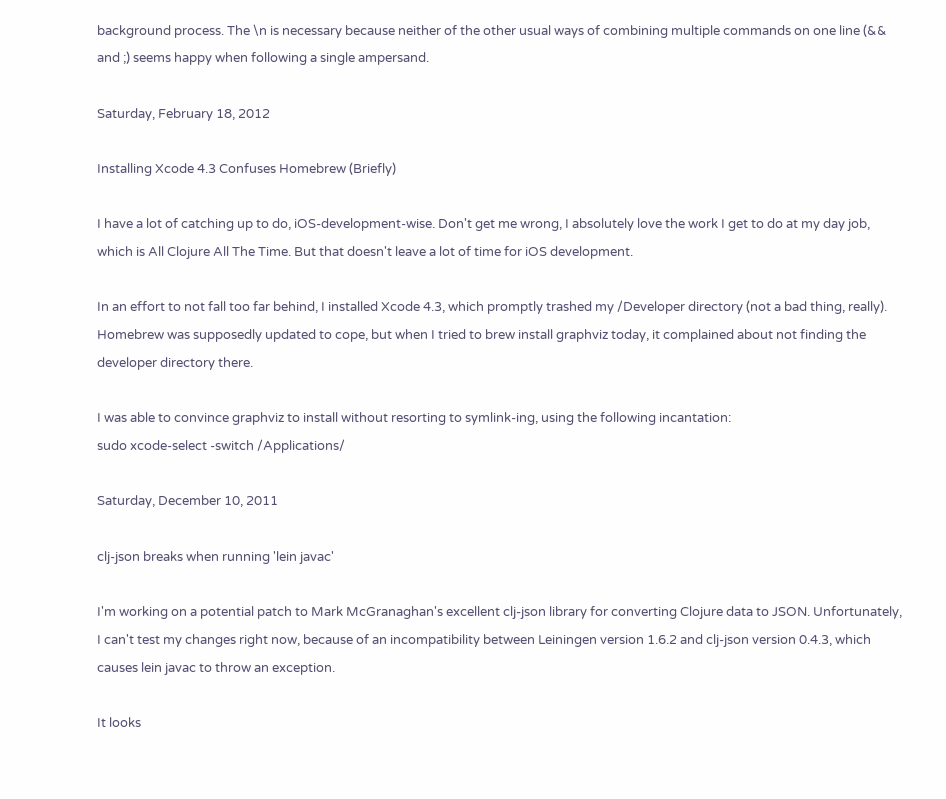background process. The \n is necessary because neither of the other usual ways of combining multiple commands on one line (&& and ;) seems happy when following a single ampersand.

Saturday, February 18, 2012

Installing Xcode 4.3 Confuses Homebrew (Briefly)

I have a lot of catching up to do, iOS-development-wise. Don't get me wrong, I absolutely love the work I get to do at my day job, which is All Clojure All The Time. But that doesn't leave a lot of time for iOS development.

In an effort to not fall too far behind, I installed Xcode 4.3, which promptly trashed my /Developer directory (not a bad thing, really). Homebrew was supposedly updated to cope, but when I tried to brew install graphviz today, it complained about not finding the developer directory there.

I was able to convince graphviz to install without resorting to symlink-ing, using the following incantation:
sudo xcode-select -switch /Applications/

Saturday, December 10, 2011

clj-json breaks when running 'lein javac'

I'm working on a potential patch to Mark McGranaghan's excellent clj-json library for converting Clojure data to JSON. Unfortunately, I can't test my changes right now, because of an incompatibility between Leiningen version 1.6.2 and clj-json version 0.4.3, which causes lein javac to throw an exception.

It looks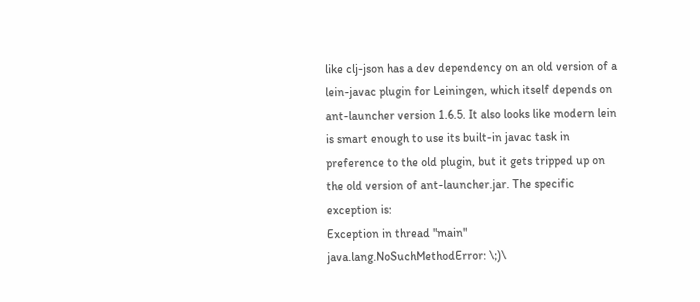like clj-json has a dev dependency on an old version of a lein-javac plugin for Leiningen, which itself depends on ant-launcher version 1.6.5. It also looks like modern lein is smart enough to use its built-in javac task in preference to the old plugin, but it gets tripped up on the old version of ant-launcher.jar. The specific exception is:
Exception in thread "main" java.lang.NoSuchMethodError: \;)\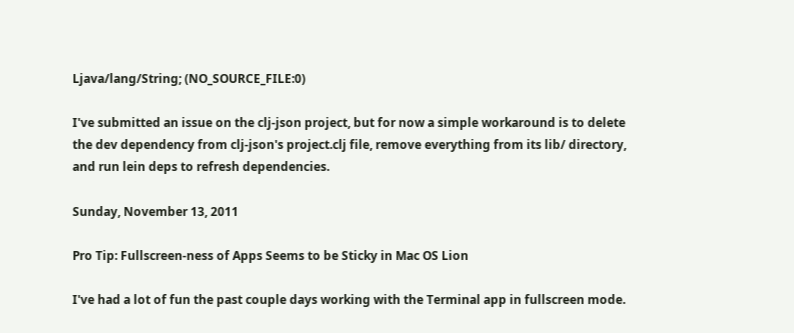Ljava/lang/String; (NO_SOURCE_FILE:0)

I've submitted an issue on the clj-json project, but for now a simple workaround is to delete the dev dependency from clj-json's project.clj file, remove everything from its lib/ directory, and run lein deps to refresh dependencies.

Sunday, November 13, 2011

Pro Tip: Fullscreen-ness of Apps Seems to be Sticky in Mac OS Lion

I've had a lot of fun the past couple days working with the Terminal app in fullscreen mode.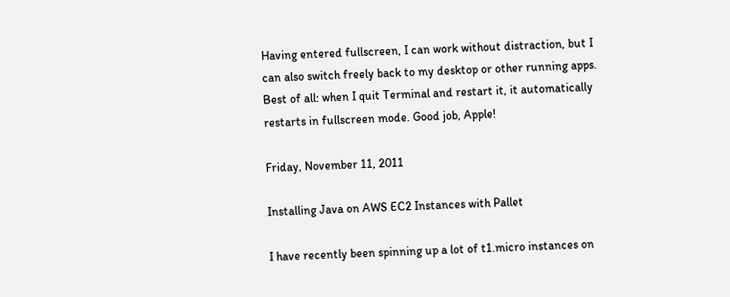Having entered fullscreen, I can work without distraction, but I can also switch freely back to my desktop or other running apps. Best of all: when I quit Terminal and restart it, it automatically restarts in fullscreen mode. Good job, Apple!

Friday, November 11, 2011

Installing Java on AWS EC2 Instances with Pallet

I have recently been spinning up a lot of t1.micro instances on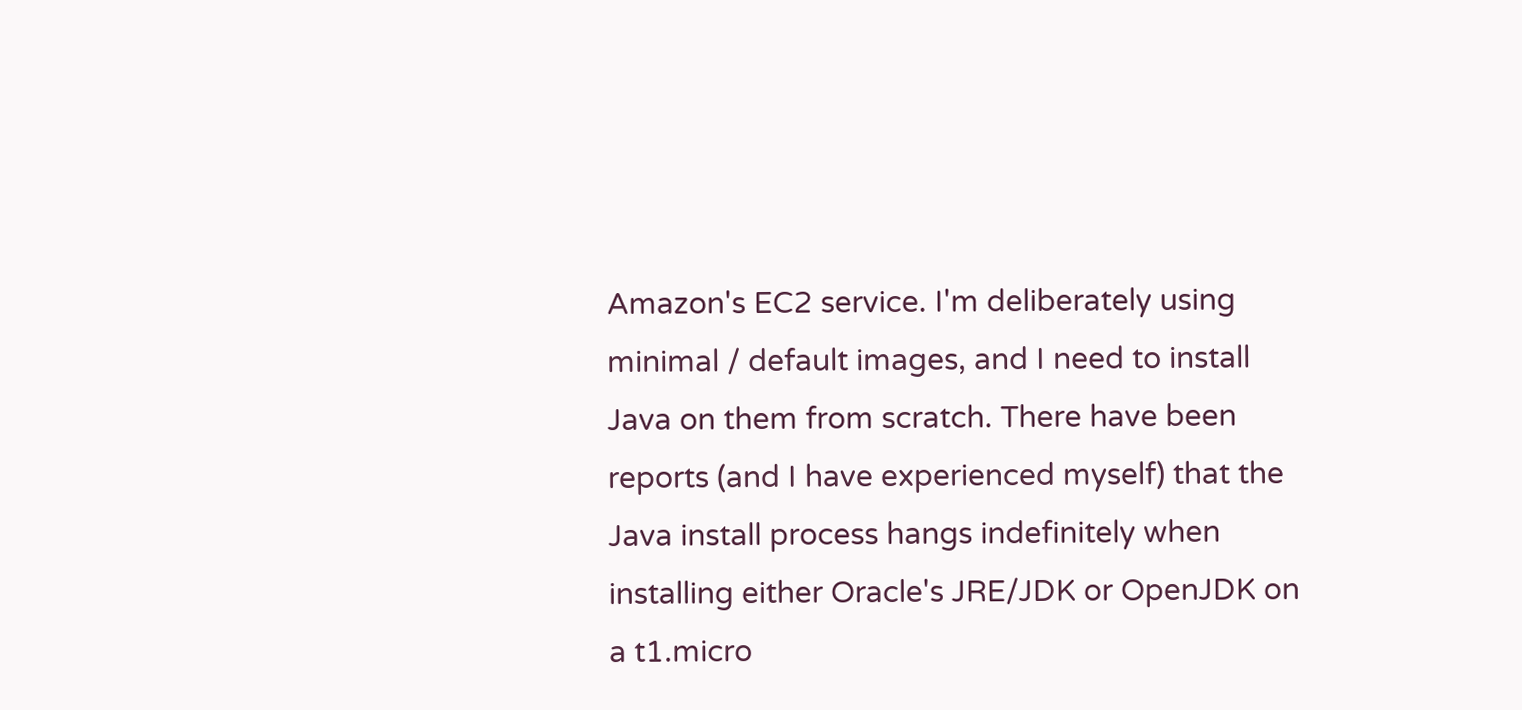Amazon's EC2 service. I'm deliberately using minimal / default images, and I need to install Java on them from scratch. There have been reports (and I have experienced myself) that the Java install process hangs indefinitely when installing either Oracle's JRE/JDK or OpenJDK on a t1.micro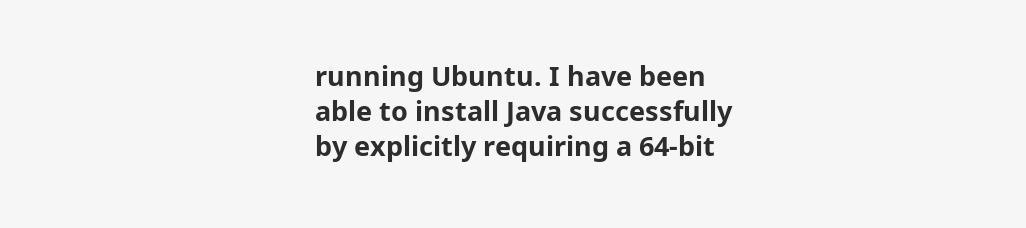running Ubuntu. I have been able to install Java successfully by explicitly requiring a 64-bit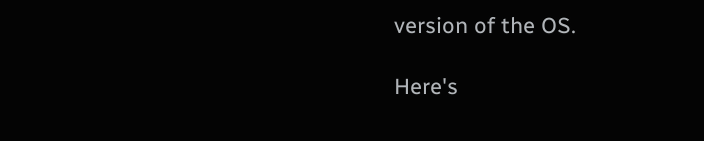version of the OS.

Here's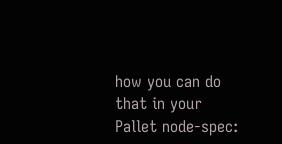how you can do that in your Pallet node-spec: